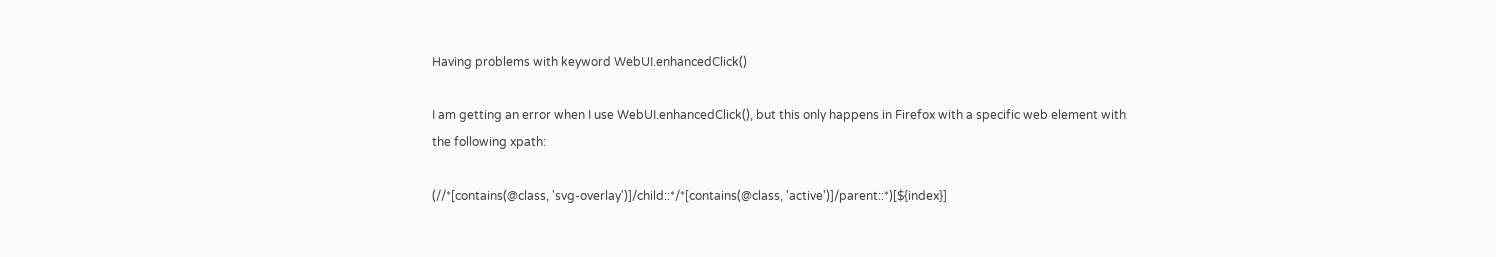Having problems with keyword WebUI.enhancedClick()

I am getting an error when I use WebUI.enhancedClick(), but this only happens in Firefox with a specific web element with the following xpath:

(//*[contains(@class, 'svg-overlay')]/child::*/*[contains(@class, 'active')]/parent::*)[${index}]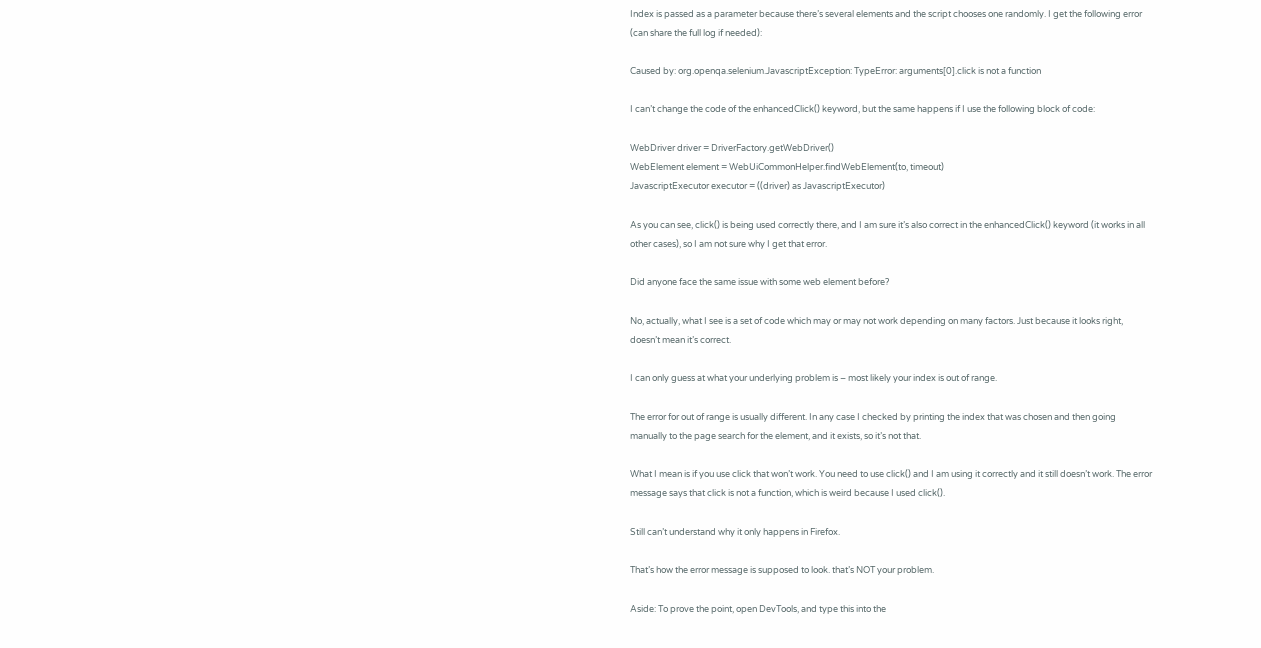Index is passed as a parameter because there’s several elements and the script chooses one randomly. I get the following error (can share the full log if needed):

Caused by: org.openqa.selenium.JavascriptException: TypeError: arguments[0].click is not a function

I can’t change the code of the enhancedClick() keyword, but the same happens if I use the following block of code:

WebDriver driver = DriverFactory.getWebDriver()
WebElement element = WebUiCommonHelper.findWebElement(to, timeout)
JavascriptExecutor executor = ((driver) as JavascriptExecutor)

As you can see, click() is being used correctly there, and I am sure it’s also correct in the enhancedClick() keyword (it works in all other cases), so I am not sure why I get that error.

Did anyone face the same issue with some web element before?

No, actually, what I see is a set of code which may or may not work depending on many factors. Just because it looks right, doesn’t mean it’s correct.

I can only guess at what your underlying problem is – most likely your index is out of range.

The error for out of range is usually different. In any case I checked by printing the index that was chosen and then going manually to the page search for the element, and it exists, so it’s not that.

What I mean is if you use click that won’t work. You need to use click() and I am using it correctly and it still doesn’t work. The error message says that click is not a function, which is weird because I used click().

Still can’t understand why it only happens in Firefox.

That’s how the error message is supposed to look. that’s NOT your problem.

Aside: To prove the point, open DevTools, and type this into the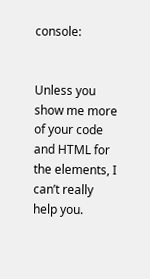console:


Unless you show me more of your code and HTML for the elements, I can’t really help you.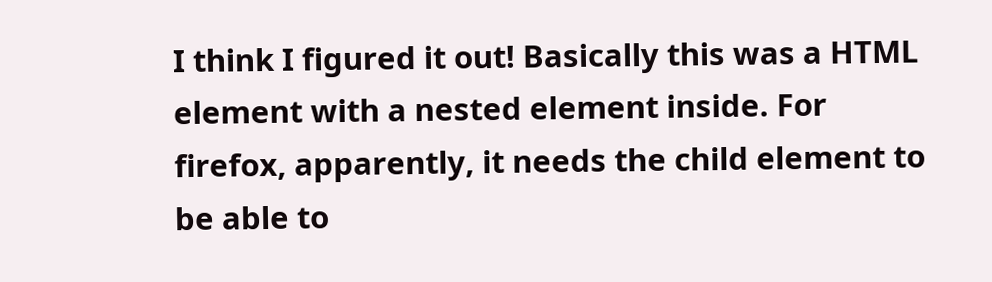I think I figured it out! Basically this was a HTML element with a nested element inside. For firefox, apparently, it needs the child element to be able to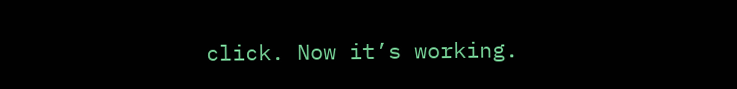click. Now it’s working.